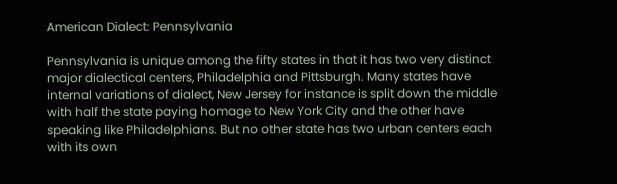American Dialect: Pennsylvania

Pennsylvania is unique among the fifty states in that it has two very distinct major dialectical centers, Philadelphia and Pittsburgh. Many states have internal variations of dialect, New Jersey for instance is split down the middle with half the state paying homage to New York City and the other have speaking like Philadelphians. But no other state has two urban centers each with its own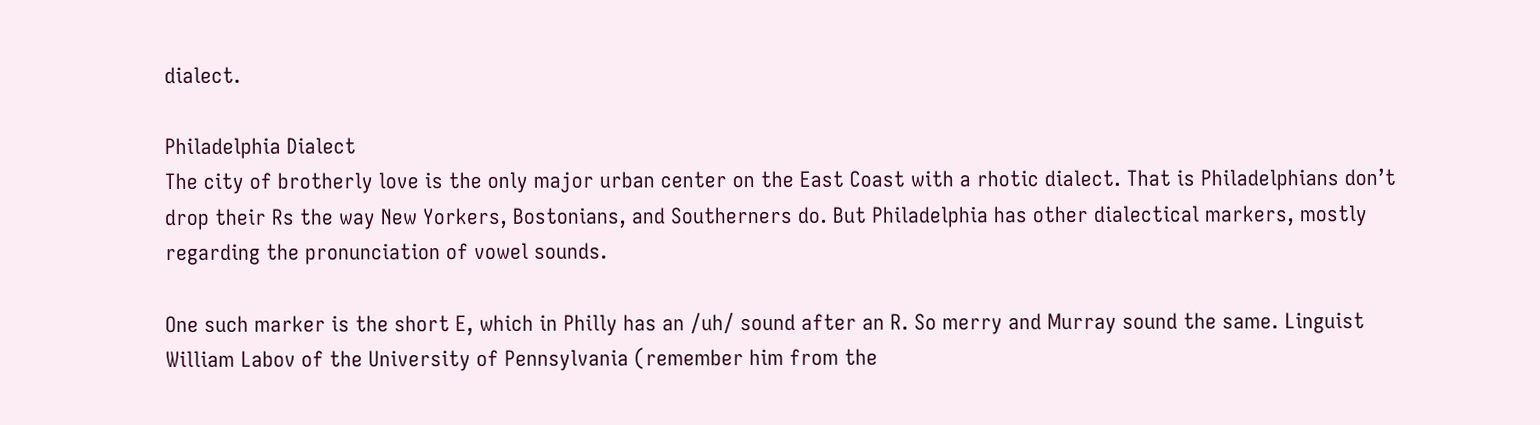dialect.

Philadelphia Dialect
The city of brotherly love is the only major urban center on the East Coast with a rhotic dialect. That is Philadelphians don’t drop their Rs the way New Yorkers, Bostonians, and Southerners do. But Philadelphia has other dialectical markers, mostly regarding the pronunciation of vowel sounds.

One such marker is the short E, which in Philly has an /uh/ sound after an R. So merry and Murray sound the same. Linguist William Labov of the University of Pennsylvania (remember him from the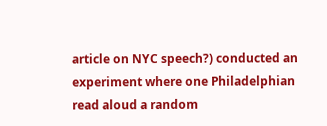article on NYC speech?) conducted an experiment where one Philadelphian read aloud a random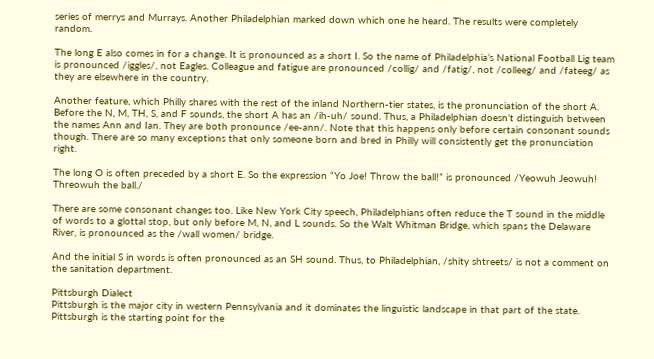series of merrys and Murrays. Another Philadelphian marked down which one he heard. The results were completely random.

The long E also comes in for a change. It is pronounced as a short I. So the name of Philadelphia’s National Football Lig team is pronounced /iggles/, not Eagles. Colleague and fatigue are pronounced /collig/ and /fatig/, not /colleeg/ and /fateeg/ as they are elsewhere in the country.

Another feature, which Philly shares with the rest of the inland Northern-tier states, is the pronunciation of the short A. Before the N, M, TH, S, and F sounds, the short A has an /ih-uh/ sound. Thus, a Philadelphian doesn’t distinguish between the names Ann and Ian. They are both pronounce /ee-ann/. Note that this happens only before certain consonant sounds though. There are so many exceptions that only someone born and bred in Philly will consistently get the pronunciation right.

The long O is often preceded by a short E. So the expression “Yo Joe! Throw the ball!” is pronounced /Yeowuh Jeowuh! Threowuh the ball./

There are some consonant changes too. Like New York City speech, Philadelphians often reduce the T sound in the middle of words to a glottal stop, but only before M, N, and L sounds. So the Walt Whitman Bridge, which spans the Delaware River, is pronounced as the /wall women/ bridge.

And the initial S in words is often pronounced as an SH sound. Thus, to Philadelphian, /shity shtreets/ is not a comment on the sanitation department.

Pittsburgh Dialect
Pittsburgh is the major city in western Pennsylvania and it dominates the linguistic landscape in that part of the state. Pittsburgh is the starting point for the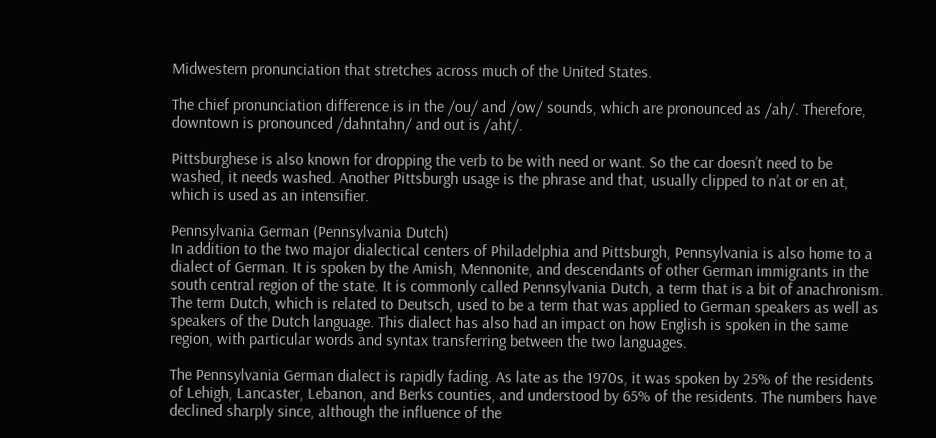Midwestern pronunciation that stretches across much of the United States.

The chief pronunciation difference is in the /ou/ and /ow/ sounds, which are pronounced as /ah/. Therefore, downtown is pronounced /dahntahn/ and out is /aht/.

Pittsburghese is also known for dropping the verb to be with need or want. So the car doesn’t need to be washed, it needs washed. Another Pittsburgh usage is the phrase and that, usually clipped to n’at or en at, which is used as an intensifier.

Pennsylvania German (Pennsylvania Dutch)
In addition to the two major dialectical centers of Philadelphia and Pittsburgh, Pennsylvania is also home to a dialect of German. It is spoken by the Amish, Mennonite, and descendants of other German immigrants in the south central region of the state. It is commonly called Pennsylvania Dutch, a term that is a bit of anachronism. The term Dutch, which is related to Deutsch, used to be a term that was applied to German speakers as well as speakers of the Dutch language. This dialect has also had an impact on how English is spoken in the same region, with particular words and syntax transferring between the two languages.

The Pennsylvania German dialect is rapidly fading. As late as the 1970s, it was spoken by 25% of the residents of Lehigh, Lancaster, Lebanon, and Berks counties, and understood by 65% of the residents. The numbers have declined sharply since, although the influence of the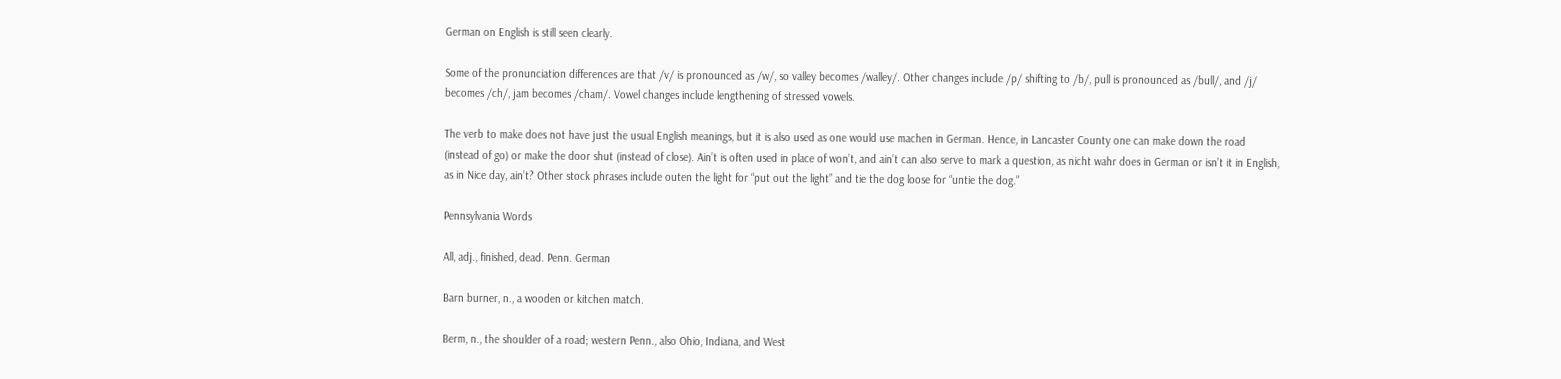German on English is still seen clearly.

Some of the pronunciation differences are that /v/ is pronounced as /w/, so valley becomes /walley/. Other changes include /p/ shifting to /b/, pull is pronounced as /bull/, and /j/ becomes /ch/, jam becomes /cham/. Vowel changes include lengthening of stressed vowels.

The verb to make does not have just the usual English meanings, but it is also used as one would use machen in German. Hence, in Lancaster County one can make down the road (instead of go) or make the door shut (instead of close). Ain’t is often used in place of won’t, and ain’t can also serve to mark a question, as nicht wahr does in German or isn’t it in English, as in Nice day, ain’t? Other stock phrases include outen the light for “put out the light” and tie the dog loose for “untie the dog.”

Pennsylvania Words

All, adj., finished, dead. Penn. German

Barn burner, n., a wooden or kitchen match.

Berm, n., the shoulder of a road; western Penn., also Ohio, Indiana, and West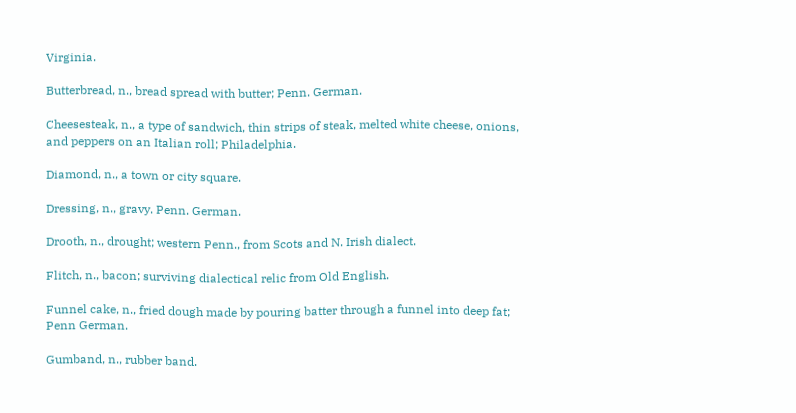Virginia.

Butterbread, n., bread spread with butter; Penn. German.

Cheesesteak, n., a type of sandwich, thin strips of steak, melted white cheese, onions, and peppers on an Italian roll; Philadelphia.

Diamond, n., a town or city square.

Dressing, n., gravy. Penn. German.

Drooth, n., drought; western Penn., from Scots and N. Irish dialect.

Flitch, n., bacon; surviving dialectical relic from Old English.

Funnel cake, n., fried dough made by pouring batter through a funnel into deep fat; Penn German.

Gumband, n., rubber band.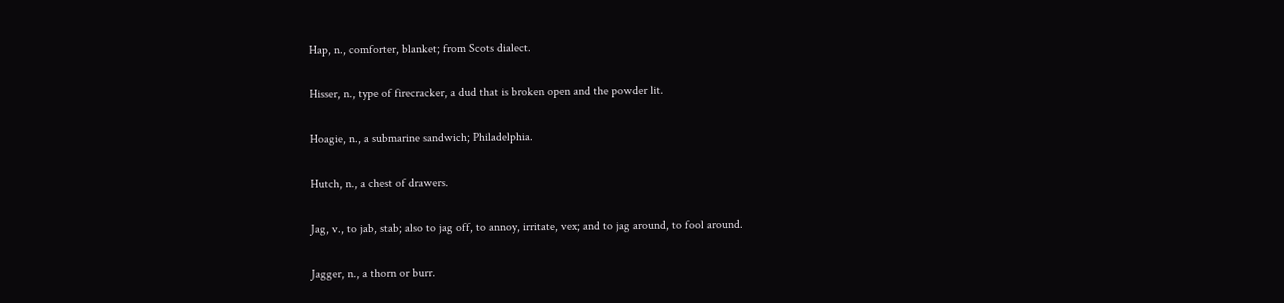Hap, n., comforter, blanket; from Scots dialect.

Hisser, n., type of firecracker, a dud that is broken open and the powder lit.

Hoagie, n., a submarine sandwich; Philadelphia.

Hutch, n., a chest of drawers.

Jag, v., to jab, stab; also to jag off, to annoy, irritate, vex; and to jag around, to fool around.

Jagger, n., a thorn or burr.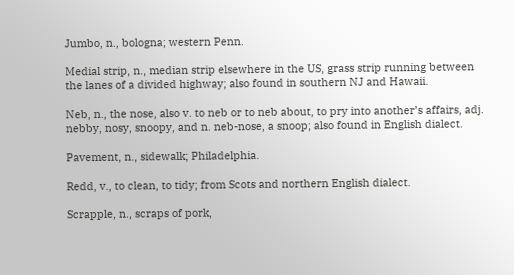Jumbo, n., bologna; western Penn.

Medial strip, n., median strip elsewhere in the US, grass strip running between the lanes of a divided highway; also found in southern NJ and Hawaii.

Neb, n., the nose, also v. to neb or to neb about, to pry into another’s affairs, adj. nebby, nosy, snoopy, and n. neb-nose, a snoop; also found in English dialect.

Pavement, n., sidewalk; Philadelphia.

Redd, v., to clean, to tidy; from Scots and northern English dialect.

Scrapple, n., scraps of pork,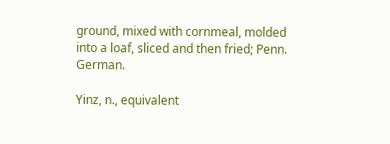ground, mixed with cornmeal, molded into a loaf, sliced and then fried; Penn. German.

Yinz, n., equivalent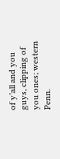of y’all and you guys, clipping of you ones; western Penn.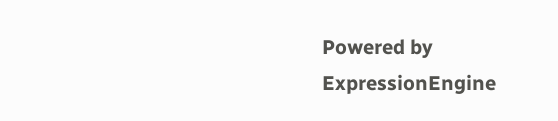Powered by ExpressionEngine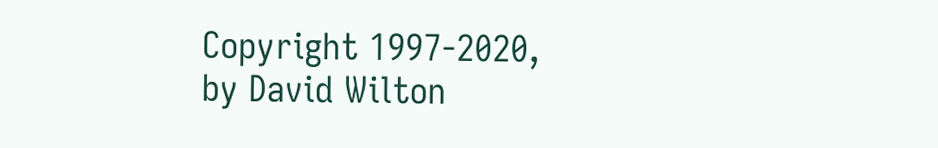Copyright 1997-2020, by David Wilton